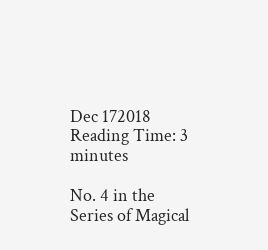Dec 172018
Reading Time: 3 minutes

No. 4 in the Series of Magical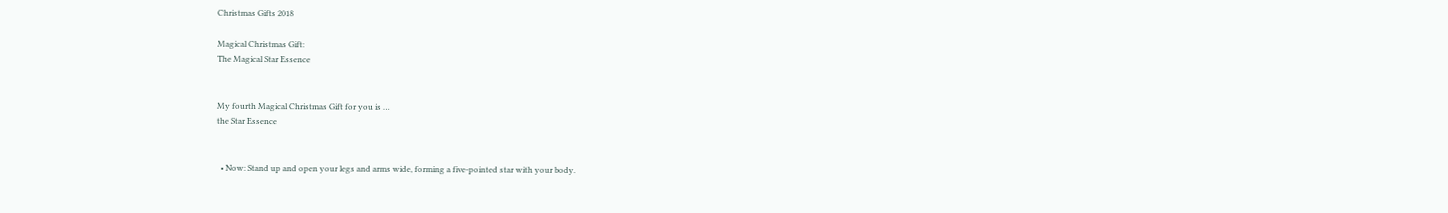Christmas Gifts 2018

Magical Christmas Gift:
The Magical Star Essence


My fourth Magical Christmas Gift for you is …
the Star Essence


  • Now: Stand up and open your legs and arms wide, forming a five-pointed star with your body.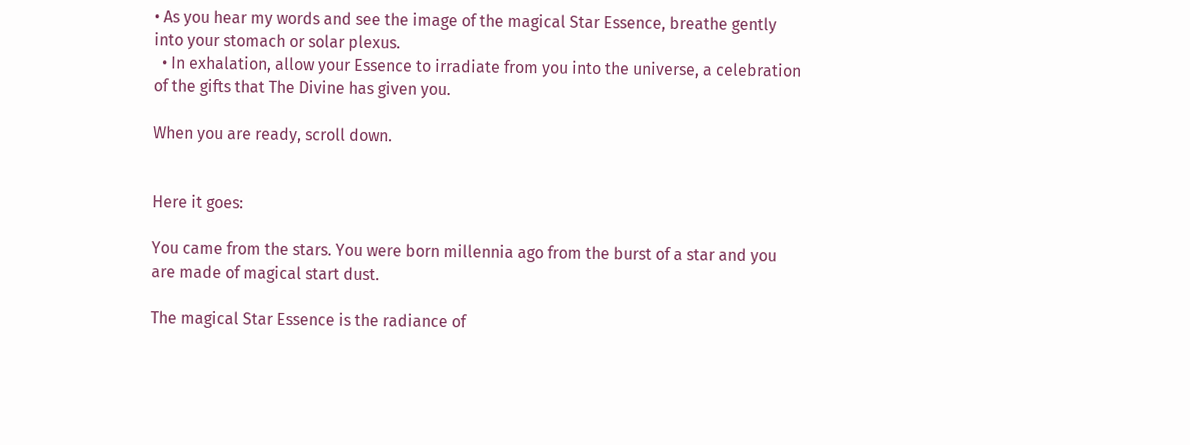• As you hear my words and see the image of the magical Star Essence, breathe gently into your stomach or solar plexus.
  • In exhalation, allow your Essence to irradiate from you into the universe, a celebration of the gifts that The Divine has given you.

When you are ready, scroll down.


Here it goes:

You came from the stars. You were born millennia ago from the burst of a star and you are made of magical start dust.

The magical Star Essence is the radiance of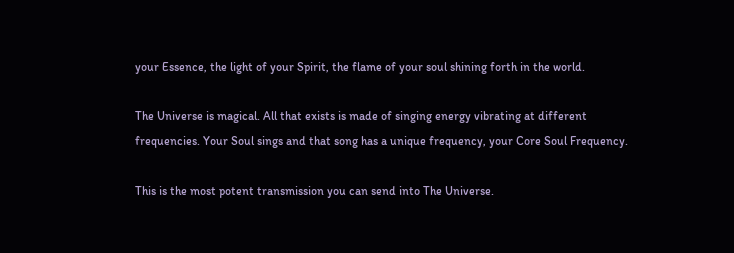your Essence, the light of your Spirit, the flame of your soul shining forth in the world.

The Universe is magical. All that exists is made of singing energy vibrating at different frequencies. Your Soul sings and that song has a unique frequency, your Core Soul Frequency.

This is the most potent transmission you can send into The Universe.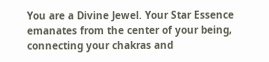You are a Divine Jewel. Your Star Essence emanates from the center of your being, connecting your chakras and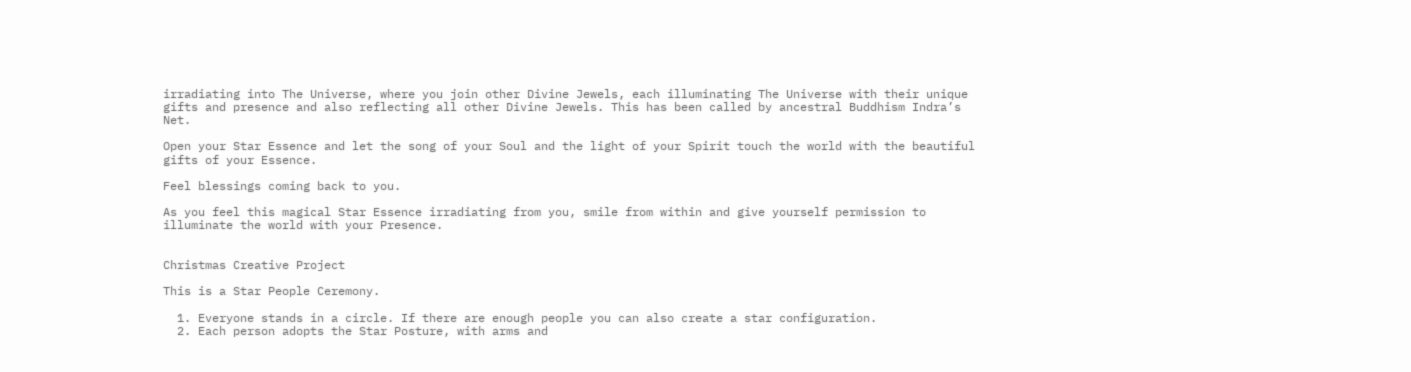irradiating into The Universe, where you join other Divine Jewels, each illuminating The Universe with their unique gifts and presence and also reflecting all other Divine Jewels. This has been called by ancestral Buddhism Indra’s Net.

Open your Star Essence and let the song of your Soul and the light of your Spirit touch the world with the beautiful gifts of your Essence.

Feel blessings coming back to you.

As you feel this magical Star Essence irradiating from you, smile from within and give yourself permission to illuminate the world with your Presence.


Christmas Creative Project

This is a Star People Ceremony.

  1. Everyone stands in a circle. If there are enough people you can also create a star configuration.
  2. Each person adopts the Star Posture, with arms and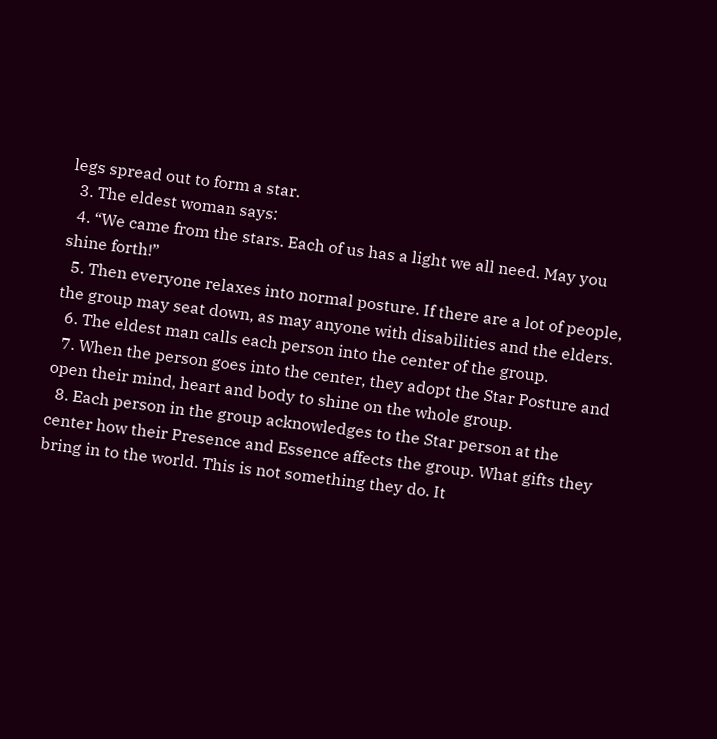legs spread out to form a star.
  3. The eldest woman says:
  4. “We came from the stars. Each of us has a light we all need. May you shine forth!”
  5. Then everyone relaxes into normal posture. If there are a lot of people, the group may seat down, as may anyone with disabilities and the elders.
  6. The eldest man calls each person into the center of the group.
  7. When the person goes into the center, they adopt the Star Posture and open their mind, heart and body to shine on the whole group.
  8. Each person in the group acknowledges to the Star person at the center how their Presence and Essence affects the group. What gifts they bring in to the world. This is not something they do. It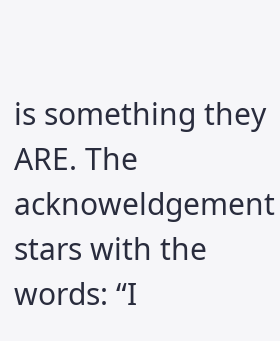is something they ARE. The acknoweldgement stars with the words: “I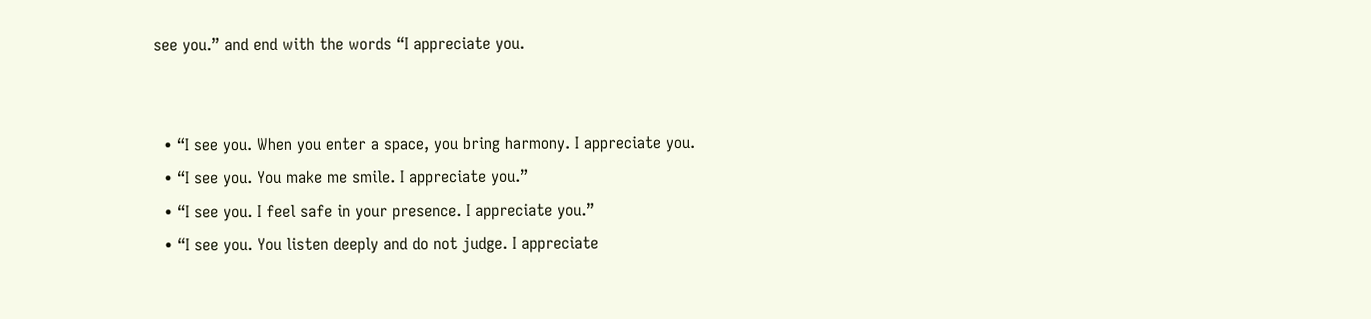see you.” and end with the words “I appreciate you.


  • “I see you. When you enter a space, you bring harmony. I appreciate you.
  • “I see you. You make me smile. I appreciate you.”
  • “I see you. I feel safe in your presence. I appreciate you.”
  • “I see you. You listen deeply and do not judge. I appreciate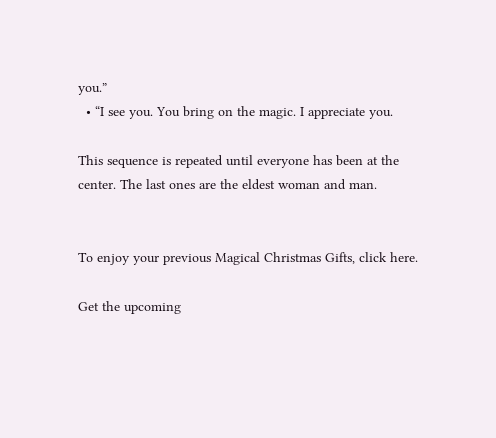you.”
  • “I see you. You bring on the magic. I appreciate you.

This sequence is repeated until everyone has been at the center. The last ones are the eldest woman and man.


To enjoy your previous Magical Christmas Gifts, click here.

Get the upcoming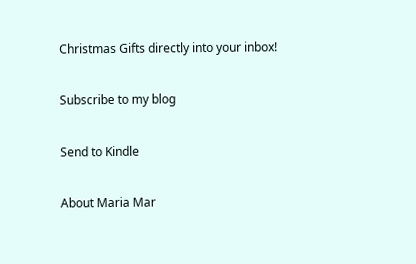Christmas Gifts directly into your inbox!

Subscribe to my blog

Send to Kindle

About Maria Mar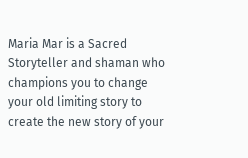Maria Mar is a Sacred Storyteller and shaman who champions you to change your old limiting story to create the new story of your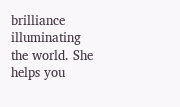brilliance illuminating the world. She helps you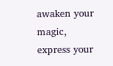awaken your magic, express your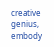creative genius, embody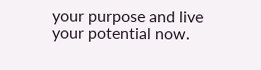your purpose and live your potential now.